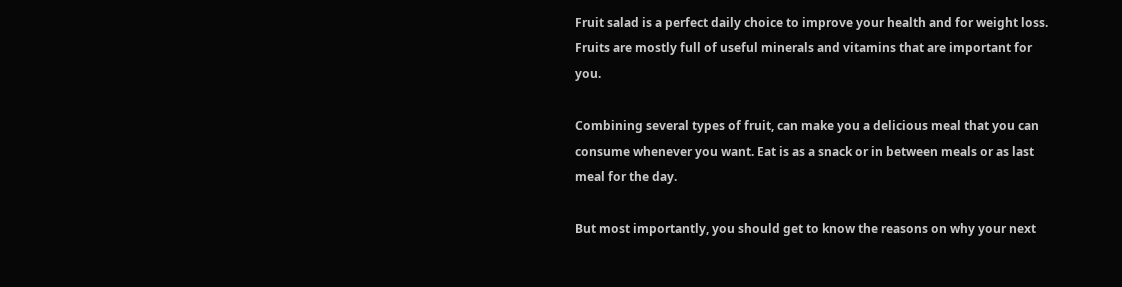Fruit salad is a perfect daily choice to improve your health and for weight loss. Fruits are mostly full of useful minerals and vitamins that are important for you.

Combining several types of fruit, can make you a delicious meal that you can consume whenever you want. Eat is as a snack or in between meals or as last meal for the day.

But most importantly, you should get to know the reasons on why your next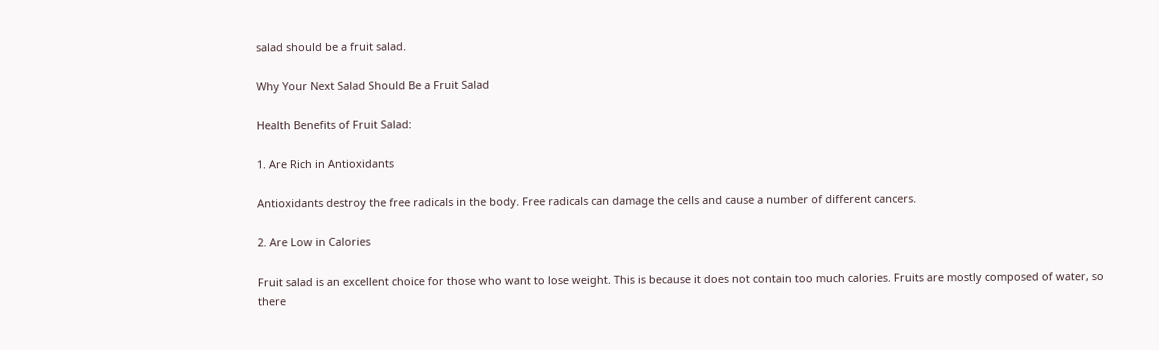salad should be a fruit salad.

Why Your Next Salad Should Be a Fruit Salad

Health Benefits of Fruit Salad:

1. Are Rich in Antioxidants

Antioxidants destroy the free radicals in the body. Free radicals can damage the cells and cause a number of different cancers.

2. Are Low in Calories

Fruit salad is an excellent choice for those who want to lose weight. This is because it does not contain too much calories. Fruits are mostly composed of water, so there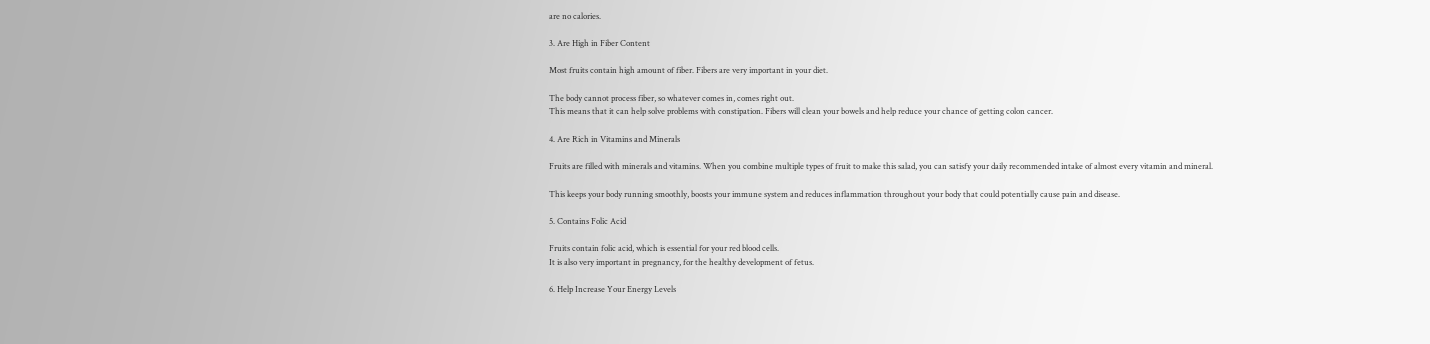are no calories.

3. Are High in Fiber Content

Most fruits contain high amount of fiber. Fibers are very important in your diet.

The body cannot process fiber, so whatever comes in, comes right out.
This means that it can help solve problems with constipation. Fibers will clean your bowels and help reduce your chance of getting colon cancer.

4. Are Rich in Vitamins and Minerals

Fruits are filled with minerals and vitamins. When you combine multiple types of fruit to make this salad, you can satisfy your daily recommended intake of almost every vitamin and mineral.

This keeps your body running smoothly, boosts your immune system and reduces inflammation throughout your body that could potentially cause pain and disease.

5. Contains Folic Acid

Fruits contain folic acid, which is essential for your red blood cells.
It is also very important in pregnancy, for the healthy development of fetus.

6. Help Increase Your Energy Levels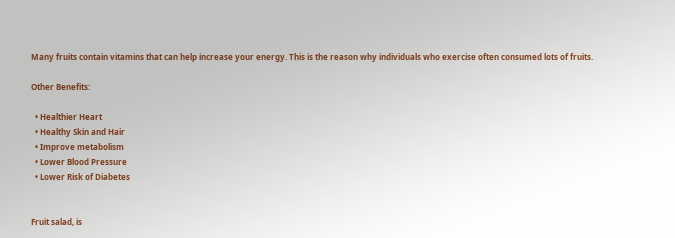Many fruits contain vitamins that can help increase your energy. This is the reason why individuals who exercise often consumed lots of fruits.

Other Benefits:

  • Healthier Heart
  • Healthy Skin and Hair
  • Improve metabolism
  • Lower Blood Pressure
  • Lower Risk of Diabetes


Fruit salad, is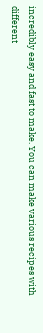incredibly easy and fast to make. You can make various recipes with different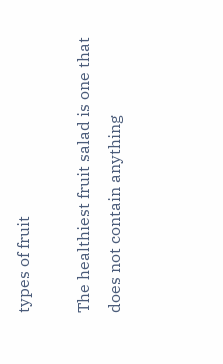types of fruit

The healthiest fruit salad is one that does not contain anything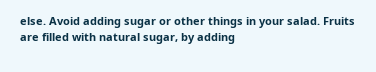else. Avoid adding sugar or other things in your salad. Fruits are filled with natural sugar, by adding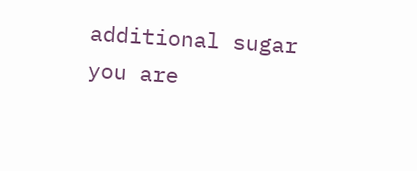additional sugar you are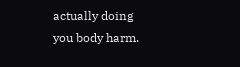actually doing you body harm.